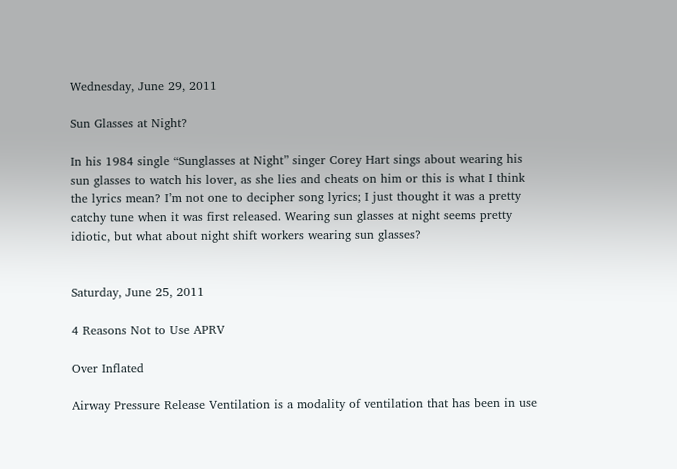Wednesday, June 29, 2011

Sun Glasses at Night?

In his 1984 single “Sunglasses at Night” singer Corey Hart sings about wearing his sun glasses to watch his lover, as she lies and cheats on him or this is what I think the lyrics mean? I’m not one to decipher song lyrics; I just thought it was a pretty catchy tune when it was first released. Wearing sun glasses at night seems pretty idiotic, but what about night shift workers wearing sun glasses?


Saturday, June 25, 2011

4 Reasons Not to Use APRV

Over Inflated

Airway Pressure Release Ventilation is a modality of ventilation that has been in use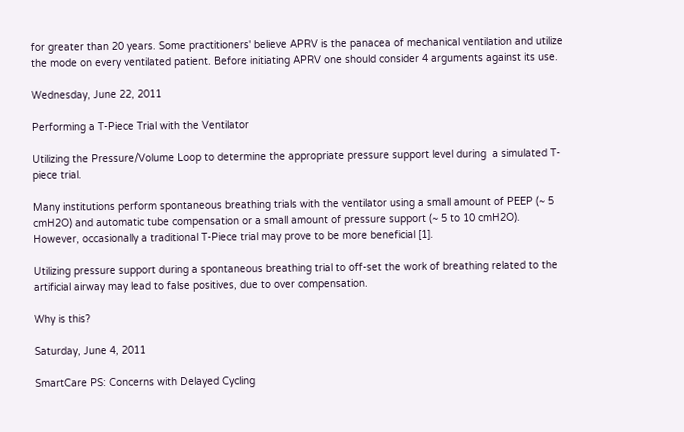for greater than 20 years. Some practitioners' believe APRV is the panacea of mechanical ventilation and utilize the mode on every ventilated patient. Before initiating APRV one should consider 4 arguments against its use.

Wednesday, June 22, 2011

Performing a T-Piece Trial with the Ventilator

Utilizing the Pressure/Volume Loop to determine the appropriate pressure support level during  a simulated T-piece trial.

Many institutions perform spontaneous breathing trials with the ventilator using a small amount of PEEP (~ 5 cmH2O) and automatic tube compensation or a small amount of pressure support (~ 5 to 10 cmH2O). However, occasionally a traditional T-Piece trial may prove to be more beneficial [1].

Utilizing pressure support during a spontaneous breathing trial to off-set the work of breathing related to the artificial airway may lead to false positives, due to over compensation.

Why is this?

Saturday, June 4, 2011

SmartCare PS: Concerns with Delayed Cycling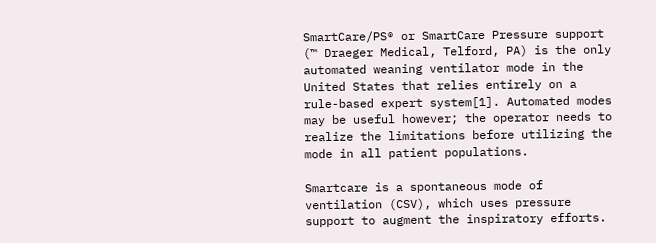SmartCare/PS® or SmartCare Pressure support (™ Draeger Medical, Telford, PA) is the only automated weaning ventilator mode in the United States that relies entirely on a rule-based expert system[1]. Automated modes may be useful however; the operator needs to realize the limitations before utilizing the mode in all patient populations.

Smartcare is a spontaneous mode of ventilation (CSV), which uses pressure support to augment the inspiratory efforts.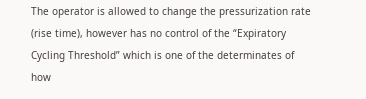The operator is allowed to change the pressurization rate (rise time), however has no control of the “Expiratory Cycling Threshold” which is one of the determinates of how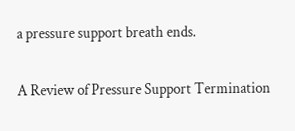a pressure support breath ends.

A Review of Pressure Support Termination